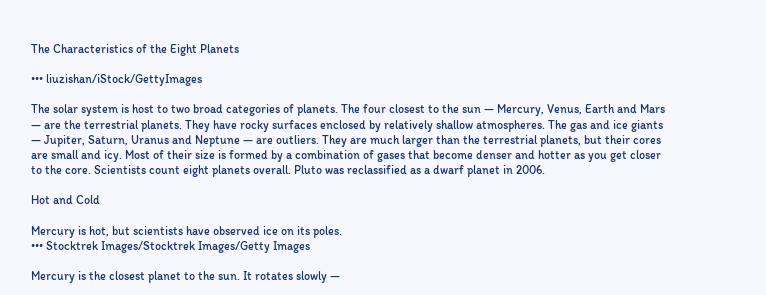The Characteristics of the Eight Planets

••• liuzishan/iStock/GettyImages

The solar system is host to two broad categories of planets. The four closest to the sun — Mercury, Venus, Earth and Mars — are the terrestrial planets. They have rocky surfaces enclosed by relatively shallow atmospheres. The gas and ice giants — Jupiter, Saturn, Uranus and Neptune — are outliers. They are much larger than the terrestrial planets, but their cores are small and icy. Most of their size is formed by a combination of gases that become denser and hotter as you get closer to the core. Scientists count eight planets overall. Pluto was reclassified as a dwarf planet in 2006.

Hot and Cold

Mercury is hot, but scientists have observed ice on its poles.
••• Stocktrek Images/Stocktrek Images/Getty Images

Mercury is the closest planet to the sun. It rotates slowly —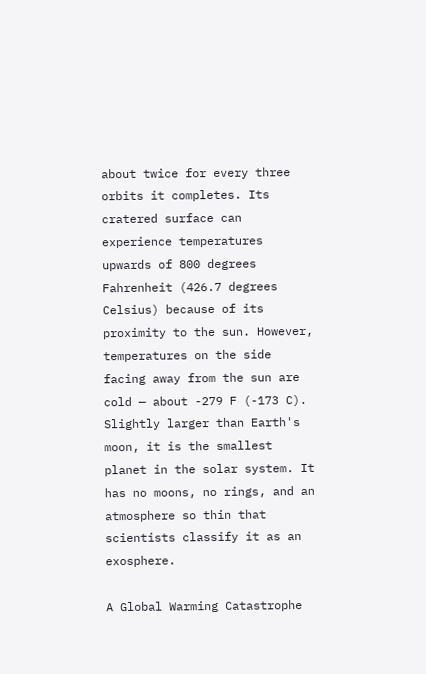about twice for every three orbits it completes. Its cratered surface can experience temperatures upwards of 800 degrees Fahrenheit (426.7 degrees Celsius) because of its proximity to the sun. However, temperatures on the side facing away from the sun are cold — about -279 F (-173 C). Slightly larger than Earth's moon, it is the smallest planet in the solar system. It has no moons, no rings, and an atmosphere so thin that scientists classify it as an exosphere.

A Global Warming Catastrophe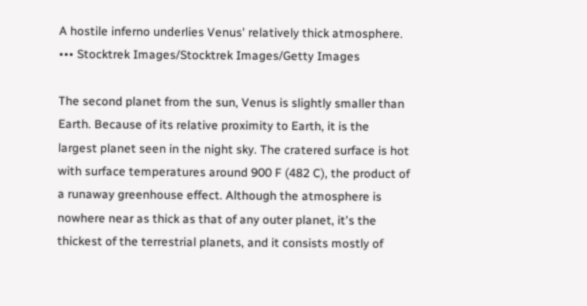A hostile inferno underlies Venus' relatively thick atmosphere.
••• Stocktrek Images/Stocktrek Images/Getty Images

The second planet from the sun, Venus is slightly smaller than Earth. Because of its relative proximity to Earth, it is the largest planet seen in the night sky. The cratered surface is hot with surface temperatures around 900 F (482 C), the product of a runaway greenhouse effect. Although the atmosphere is nowhere near as thick as that of any outer planet, it's the thickest of the terrestrial planets, and it consists mostly of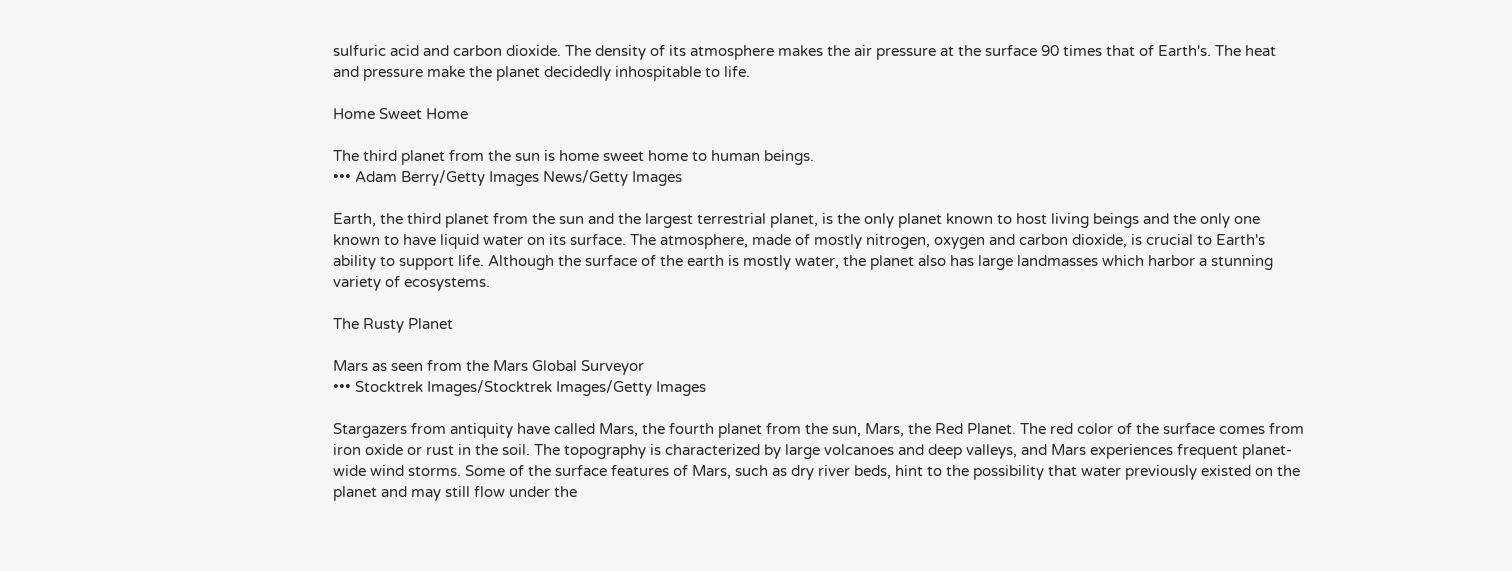sulfuric acid and carbon dioxide. The density of its atmosphere makes the air pressure at the surface 90 times that of Earth's. The heat and pressure make the planet decidedly inhospitable to life.

Home Sweet Home

The third planet from the sun is home sweet home to human beings.
••• Adam Berry/Getty Images News/Getty Images

Earth, the third planet from the sun and the largest terrestrial planet, is the only planet known to host living beings and the only one known to have liquid water on its surface. The atmosphere, made of mostly nitrogen, oxygen and carbon dioxide, is crucial to Earth's ability to support life. Although the surface of the earth is mostly water, the planet also has large landmasses which harbor a stunning variety of ecosystems.

The Rusty Planet

Mars as seen from the Mars Global Surveyor
••• Stocktrek Images/Stocktrek Images/Getty Images

Stargazers from antiquity have called Mars, the fourth planet from the sun, Mars, the Red Planet. The red color of the surface comes from iron oxide or rust in the soil. The topography is characterized by large volcanoes and deep valleys, and Mars experiences frequent planet-wide wind storms. Some of the surface features of Mars, such as dry river beds, hint to the possibility that water previously existed on the planet and may still flow under the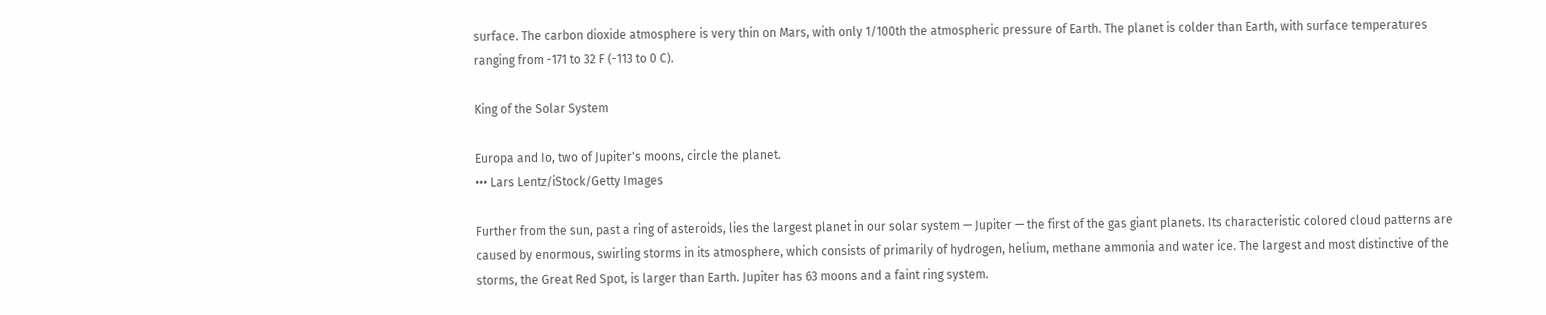surface. The carbon dioxide atmosphere is very thin on Mars, with only 1/100th the atmospheric pressure of Earth. The planet is colder than Earth, with surface temperatures ranging from -171 to 32 F (-113 to 0 C).

King of the Solar System

Europa and Io, two of Jupiter's moons, circle the planet.
••• Lars Lentz/iStock/Getty Images

Further from the sun, past a ring of asteroids, lies the largest planet in our solar system — Jupiter — the first of the gas giant planets. Its characteristic colored cloud patterns are caused by enormous, swirling storms in its atmosphere, which consists of primarily of hydrogen, helium, methane ammonia and water ice. The largest and most distinctive of the storms, the Great Red Spot, is larger than Earth. Jupiter has 63 moons and a faint ring system.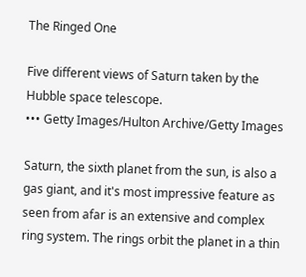The Ringed One

Five different views of Saturn taken by the Hubble space telescope.
••• Getty Images/Hulton Archive/Getty Images

Saturn, the sixth planet from the sun, is also a gas giant, and it's most impressive feature as seen from afar is an extensive and complex ring system. The rings orbit the planet in a thin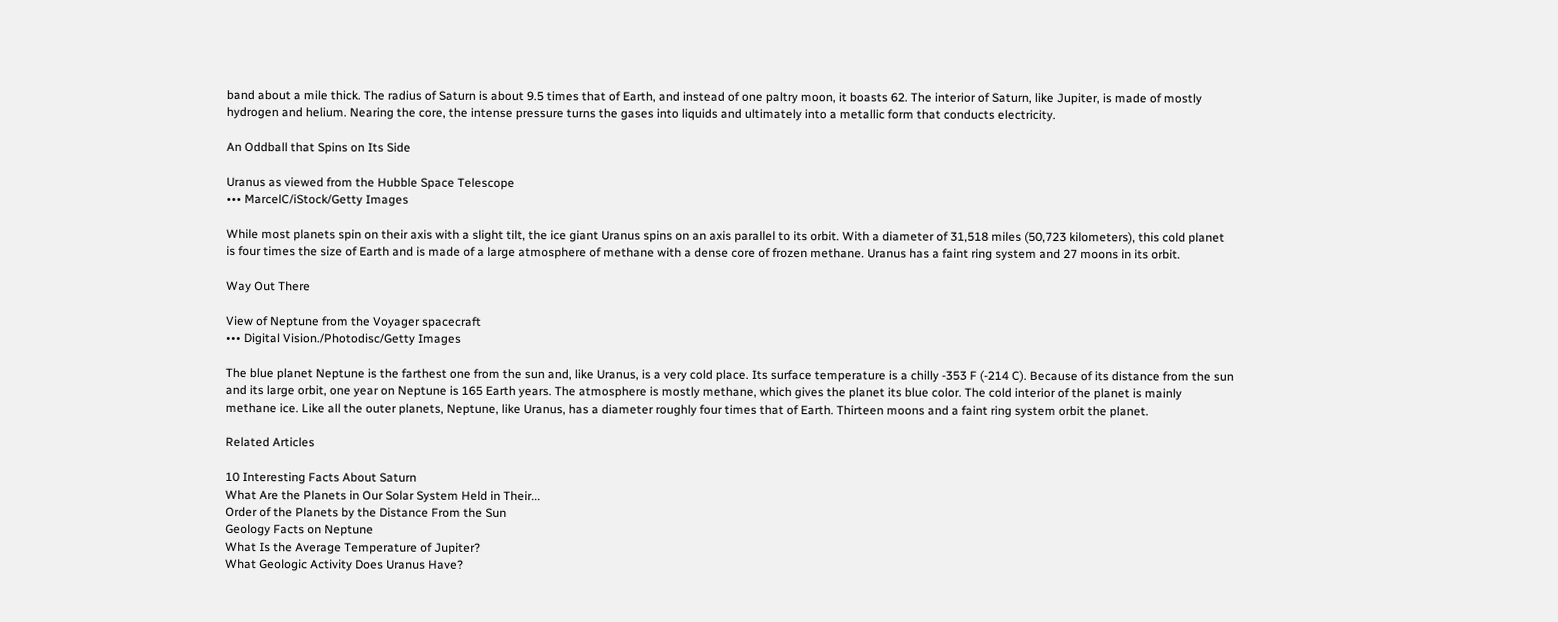band about a mile thick. The radius of Saturn is about 9.5 times that of Earth, and instead of one paltry moon, it boasts 62. The interior of Saturn, like Jupiter, is made of mostly hydrogen and helium. Nearing the core, the intense pressure turns the gases into liquids and ultimately into a metallic form that conducts electricity.

An Oddball that Spins on Its Side

Uranus as viewed from the Hubble Space Telescope
••• MarcelC/iStock/Getty Images

While most planets spin on their axis with a slight tilt, the ice giant Uranus spins on an axis parallel to its orbit. With a diameter of 31,518 miles (50,723 kilometers), this cold planet is four times the size of Earth and is made of a large atmosphere of methane with a dense core of frozen methane. Uranus has a faint ring system and 27 moons in its orbit.

Way Out There

View of Neptune from the Voyager spacecraft
••• Digital Vision./Photodisc/Getty Images

The blue planet Neptune is the farthest one from the sun and, like Uranus, is a very cold place. Its surface temperature is a chilly -353 F (-214 C). Because of its distance from the sun and its large orbit, one year on Neptune is 165 Earth years. The atmosphere is mostly methane, which gives the planet its blue color. The cold interior of the planet is mainly methane ice. Like all the outer planets, Neptune, like Uranus, has a diameter roughly four times that of Earth. Thirteen moons and a faint ring system orbit the planet.

Related Articles

10 Interesting Facts About Saturn
What Are the Planets in Our Solar System Held in Their...
Order of the Planets by the Distance From the Sun
Geology Facts on Neptune
What Is the Average Temperature of Jupiter?
What Geologic Activity Does Uranus Have?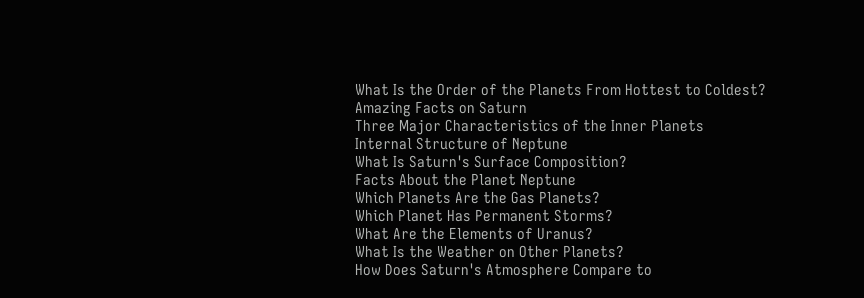What Is the Order of the Planets From Hottest to Coldest?
Amazing Facts on Saturn
Three Major Characteristics of the Inner Planets
Internal Structure of Neptune
What Is Saturn's Surface Composition?
Facts About the Planet Neptune
Which Planets Are the Gas Planets?
Which Planet Has Permanent Storms?
What Are the Elements of Uranus?
What Is the Weather on Other Planets?
How Does Saturn's Atmosphere Compare to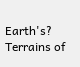Earth's?
Terrains of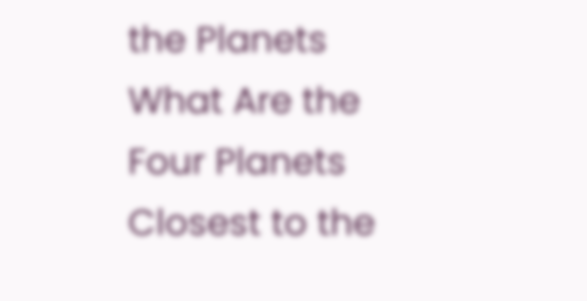the Planets
What Are the Four Planets Closest to the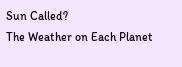Sun Called?
The Weather on Each Planet